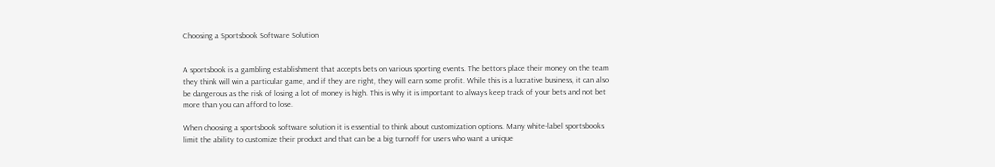Choosing a Sportsbook Software Solution


A sportsbook is a gambling establishment that accepts bets on various sporting events. The bettors place their money on the team they think will win a particular game, and if they are right, they will earn some profit. While this is a lucrative business, it can also be dangerous as the risk of losing a lot of money is high. This is why it is important to always keep track of your bets and not bet more than you can afford to lose.

When choosing a sportsbook software solution it is essential to think about customization options. Many white-label sportsbooks limit the ability to customize their product and that can be a big turnoff for users who want a unique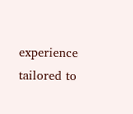experience tailored to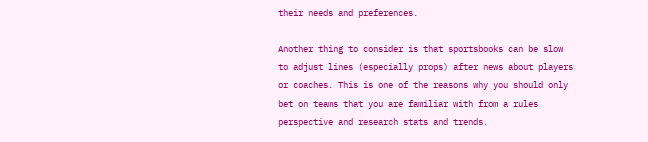their needs and preferences.

Another thing to consider is that sportsbooks can be slow to adjust lines (especially props) after news about players or coaches. This is one of the reasons why you should only bet on teams that you are familiar with from a rules perspective and research stats and trends.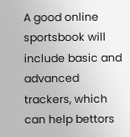A good online sportsbook will include basic and advanced trackers, which can help bettors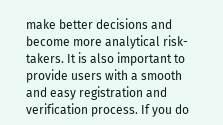make better decisions and become more analytical risk-takers. It is also important to provide users with a smooth and easy registration and verification process. If you do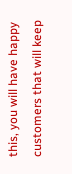this, you will have happy customers that will keep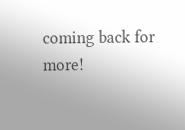coming back for more!